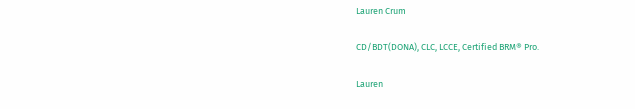Lauren Crum

CD/BDT(DONA), CLC, LCCE, Certified BRM® Pro.

Lauren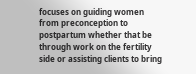focuses on guiding women from preconception to postpartum whether that be through work on the fertility side or assisting clients to bring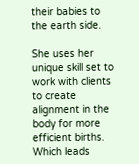their babies to the earth side.

She uses her unique skill set to work with clients to create alignment in the body for more efficient births. Which leads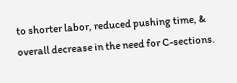to shorter labor, reduced pushing time, & overall decrease in the need for C-sections.